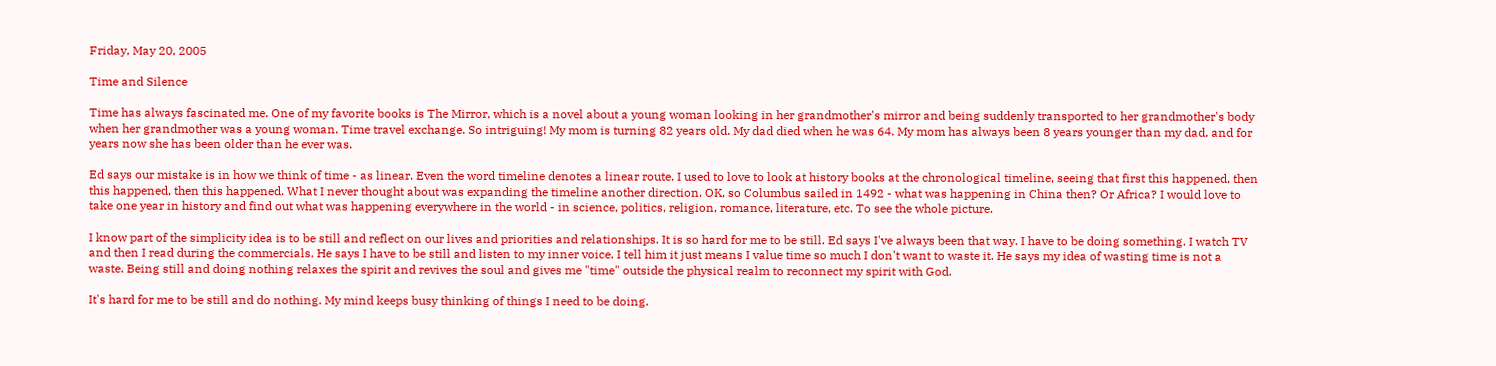Friday, May 20, 2005

Time and Silence

Time has always fascinated me. One of my favorite books is The Mirror, which is a novel about a young woman looking in her grandmother's mirror and being suddenly transported to her grandmother's body when her grandmother was a young woman. Time travel exchange. So intriguing! My mom is turning 82 years old. My dad died when he was 64. My mom has always been 8 years younger than my dad, and for years now she has been older than he ever was.

Ed says our mistake is in how we think of time - as linear. Even the word timeline denotes a linear route. I used to love to look at history books at the chronological timeline, seeing that first this happened, then this happened, then this happened. What I never thought about was expanding the timeline another direction. OK, so Columbus sailed in 1492 - what was happening in China then? Or Africa? I would love to take one year in history and find out what was happening everywhere in the world - in science, politics, religion, romance, literature, etc. To see the whole picture.

I know part of the simplicity idea is to be still and reflect on our lives and priorities and relationships. It is so hard for me to be still. Ed says I've always been that way. I have to be doing something. I watch TV and then I read during the commercials. He says I have to be still and listen to my inner voice. I tell him it just means I value time so much I don't want to waste it. He says my idea of wasting time is not a waste. Being still and doing nothing relaxes the spirit and revives the soul and gives me "time" outside the physical realm to reconnect my spirit with God.

It's hard for me to be still and do nothing. My mind keeps busy thinking of things I need to be doing.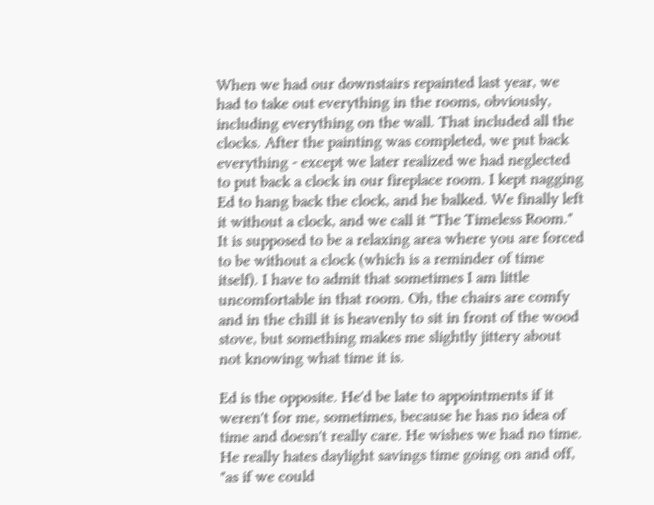When we had our downstairs repainted last year, we had to take out everything in the rooms, obviously, including everything on the wall. That included all the clocks. After the painting was completed, we put back everything - except we later realized we had neglected to put back a clock in our fireplace room. I kept nagging Ed to hang back the clock, and he balked. We finally left it without a clock, and we call it "The Timeless Room." It is supposed to be a relaxing area where you are forced to be without a clock (which is a reminder of time itself). I have to admit that sometimes I am little uncomfortable in that room. Oh, the chairs are comfy and in the chill it is heavenly to sit in front of the wood stove, but something makes me slightly jittery about not knowing what time it is.

Ed is the opposite. He'd be late to appointments if it weren't for me, sometimes, because he has no idea of time and doesn't really care. He wishes we had no time. He really hates daylight savings time going on and off, "as if we could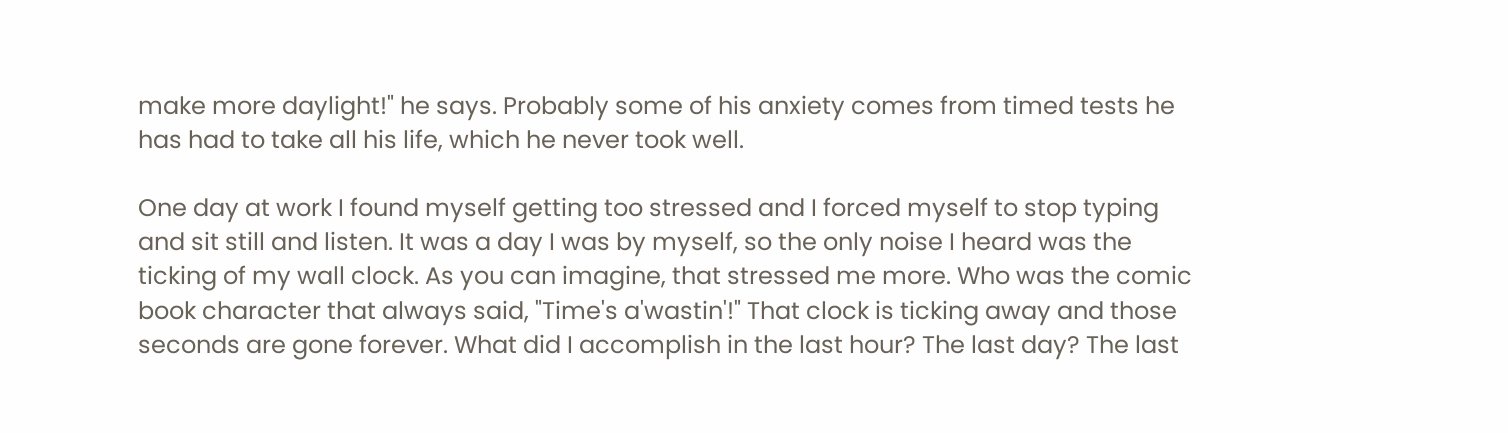make more daylight!" he says. Probably some of his anxiety comes from timed tests he has had to take all his life, which he never took well.

One day at work I found myself getting too stressed and I forced myself to stop typing and sit still and listen. It was a day I was by myself, so the only noise I heard was the ticking of my wall clock. As you can imagine, that stressed me more. Who was the comic book character that always said, "Time's a'wastin'!" That clock is ticking away and those seconds are gone forever. What did I accomplish in the last hour? The last day? The last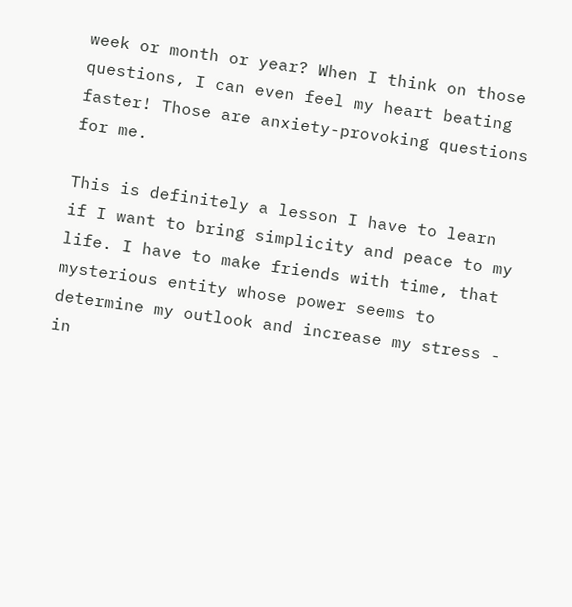week or month or year? When I think on those questions, I can even feel my heart beating faster! Those are anxiety-provoking questions for me.

This is definitely a lesson I have to learn if I want to bring simplicity and peace to my life. I have to make friends with time, that mysterious entity whose power seems to determine my outlook and increase my stress - in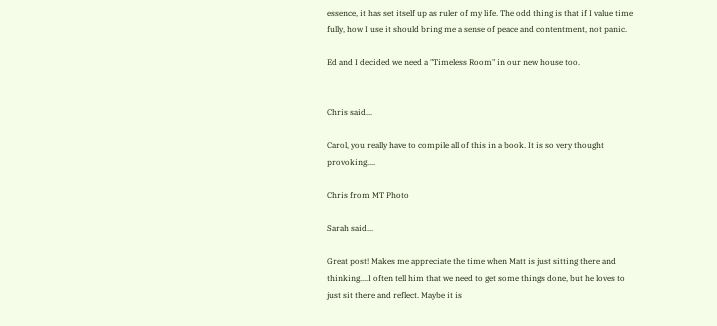essence, it has set itself up as ruler of my life. The odd thing is that if I value time fully, how I use it should bring me a sense of peace and contentment, not panic.

Ed and I decided we need a "Timeless Room" in our new house too.


Chris said...

Carol, you really have to compile all of this in a book. It is so very thought provoking....

Chris from MT Photo

Sarah said...

Great post! Makes me appreciate the time when Matt is just sitting there and thinking....I often tell him that we need to get some things done, but he loves to just sit there and reflect. Maybe it is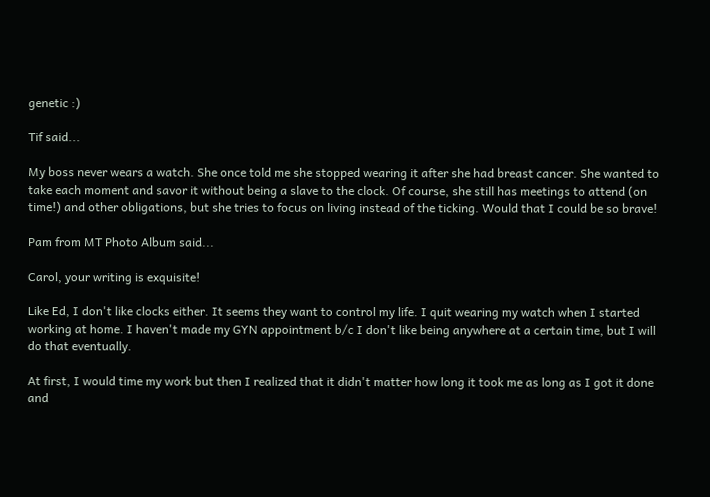genetic :)

Tif said...

My boss never wears a watch. She once told me she stopped wearing it after she had breast cancer. She wanted to take each moment and savor it without being a slave to the clock. Of course, she still has meetings to attend (on time!) and other obligations, but she tries to focus on living instead of the ticking. Would that I could be so brave!

Pam from MT Photo Album said...

Carol, your writing is exquisite!

Like Ed, I don't like clocks either. It seems they want to control my life. I quit wearing my watch when I started working at home. I haven't made my GYN appointment b/c I don't like being anywhere at a certain time, but I will do that eventually.

At first, I would time my work but then I realized that it didn't matter how long it took me as long as I got it done and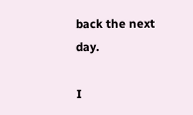back the next day.

I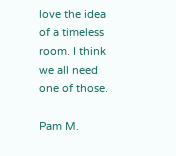love the idea of a timeless room. I think we all need one of those.

Pam M.